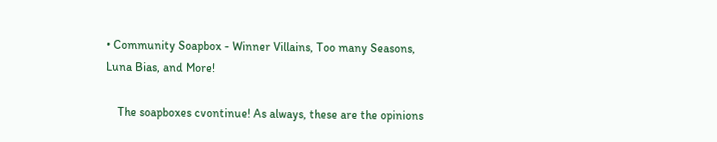• Community Soapbox - Winner Villains, Too many Seasons, Luna Bias, and More!

    The soapboxes cvontinue! As always, these are the opinions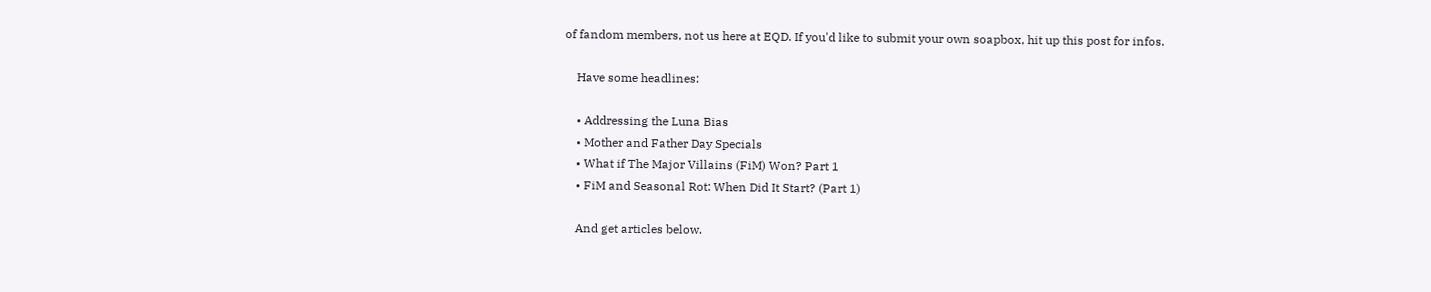of fandom members, not us here at EQD. If you'd like to submit your own soapbox, hit up this post for infos.

    Have some headlines:

    • Addressing the Luna Bias
    • Mother and Father Day Specials
    • What if The Major Villains (FiM) Won? Part 1
    • FiM and Seasonal Rot: When Did It Start? (Part 1)

    And get articles below.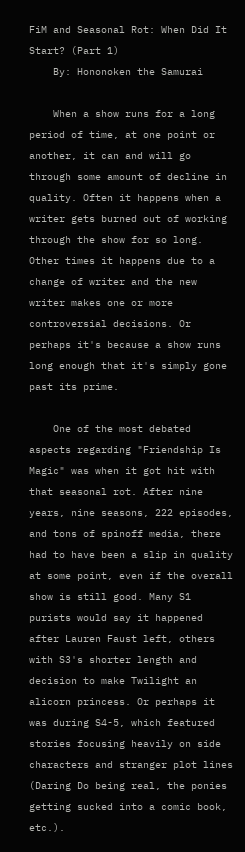FiM and Seasonal Rot: When Did It Start? (Part 1)
    By: Hononoken the Samurai

    When a show runs for a long period of time, at one point or another, it can and will go through some amount of decline in quality. Often it happens when a writer gets burned out of working through the show for so long. Other times it happens due to a change of writer and the new writer makes one or more controversial decisions. Or perhaps it's because a show runs long enough that it's simply gone past its prime.

    One of the most debated aspects regarding "Friendship Is Magic" was when it got hit with that seasonal rot. After nine years, nine seasons, 222 episodes, and tons of spinoff media, there had to have been a slip in quality at some point, even if the overall show is still good. Many S1 purists would say it happened after Lauren Faust left, others with S3's shorter length and decision to make Twilight an alicorn princess. Or perhaps it was during S4-5, which featured stories focusing heavily on side characters and stranger plot lines (Daring Do being real, the ponies getting sucked into a comic book, etc.).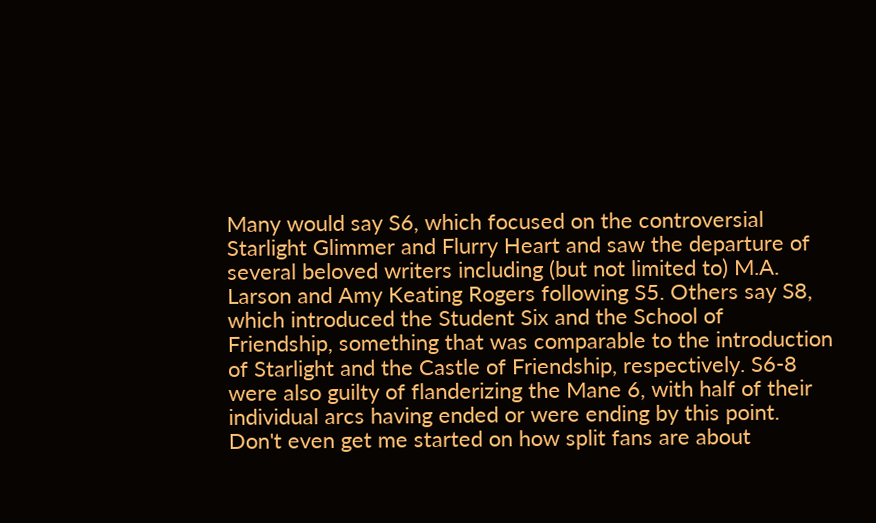Many would say S6, which focused on the controversial Starlight Glimmer and Flurry Heart and saw the departure of several beloved writers including (but not limited to) M.A. Larson and Amy Keating Rogers following S5. Others say S8, which introduced the Student Six and the School of Friendship, something that was comparable to the introduction of Starlight and the Castle of Friendship, respectively. S6-8 were also guilty of flanderizing the Mane 6, with half of their individual arcs having ended or were ending by this point. Don't even get me started on how split fans are about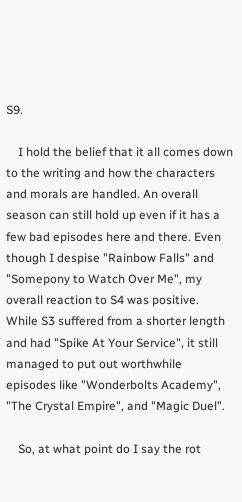S9.

    I hold the belief that it all comes down to the writing and how the characters and morals are handled. An overall season can still hold up even if it has a few bad episodes here and there. Even though I despise "Rainbow Falls" and "Somepony to Watch Over Me", my overall reaction to S4 was positive. While S3 suffered from a shorter length and had "Spike At Your Service", it still managed to put out worthwhile episodes like "Wonderbolts Academy", "The Crystal Empire", and "Magic Duel".

    So, at what point do I say the rot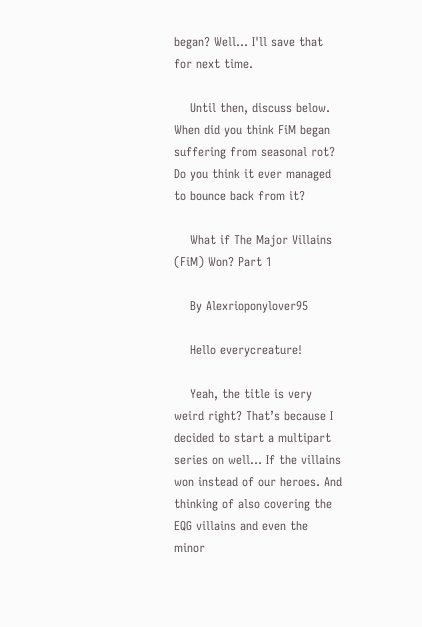began? Well... I'll save that for next time.

    Until then, discuss below. When did you think FiM began suffering from seasonal rot? Do you think it ever managed to bounce back from it?

    What if The Major Villains (FiM) Won? Part 1

    By Alexrioponylover95

    Hello everycreature!

    Yeah, the title is very weird right? That’s because I decided to start a multipart series on well… If the villains won instead of our heroes. And thinking of also covering the EQG villains and even the minor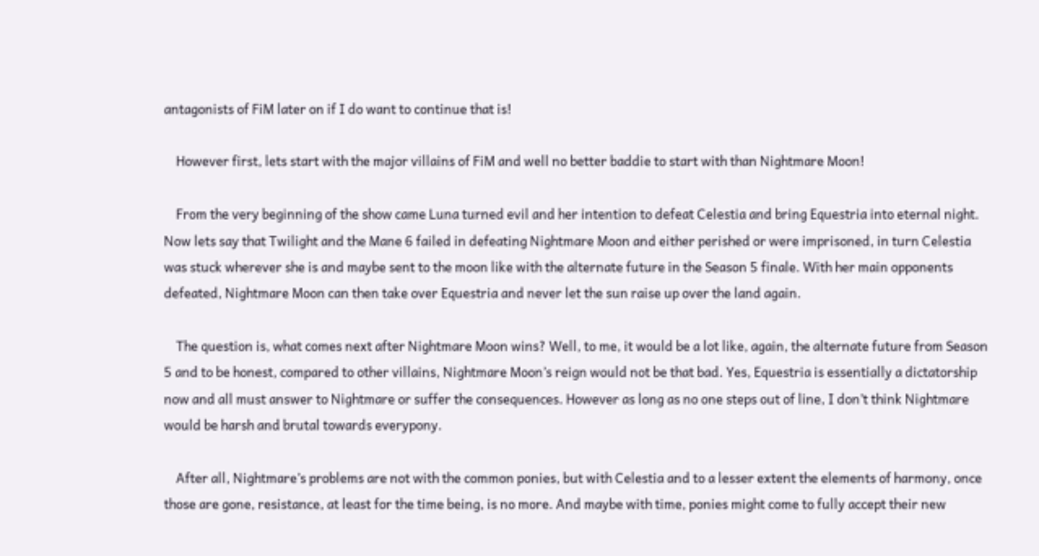antagonists of FiM later on if I do want to continue that is!

    However first, lets start with the major villains of FiM and well no better baddie to start with than Nightmare Moon!

    From the very beginning of the show came Luna turned evil and her intention to defeat Celestia and bring Equestria into eternal night. Now lets say that Twilight and the Mane 6 failed in defeating Nightmare Moon and either perished or were imprisoned, in turn Celestia was stuck wherever she is and maybe sent to the moon like with the alternate future in the Season 5 finale. With her main opponents defeated, Nightmare Moon can then take over Equestria and never let the sun raise up over the land again.

    The question is, what comes next after Nightmare Moon wins? Well, to me, it would be a lot like, again, the alternate future from Season 5 and to be honest, compared to other villains, Nightmare Moon’s reign would not be that bad. Yes, Equestria is essentially a dictatorship now and all must answer to Nightmare or suffer the consequences. However as long as no one steps out of line, I don’t think Nightmare would be harsh and brutal towards everypony.

    After all, Nightmare’s problems are not with the common ponies, but with Celestia and to a lesser extent the elements of harmony, once those are gone, resistance, at least for the time being, is no more. And maybe with time, ponies might come to fully accept their new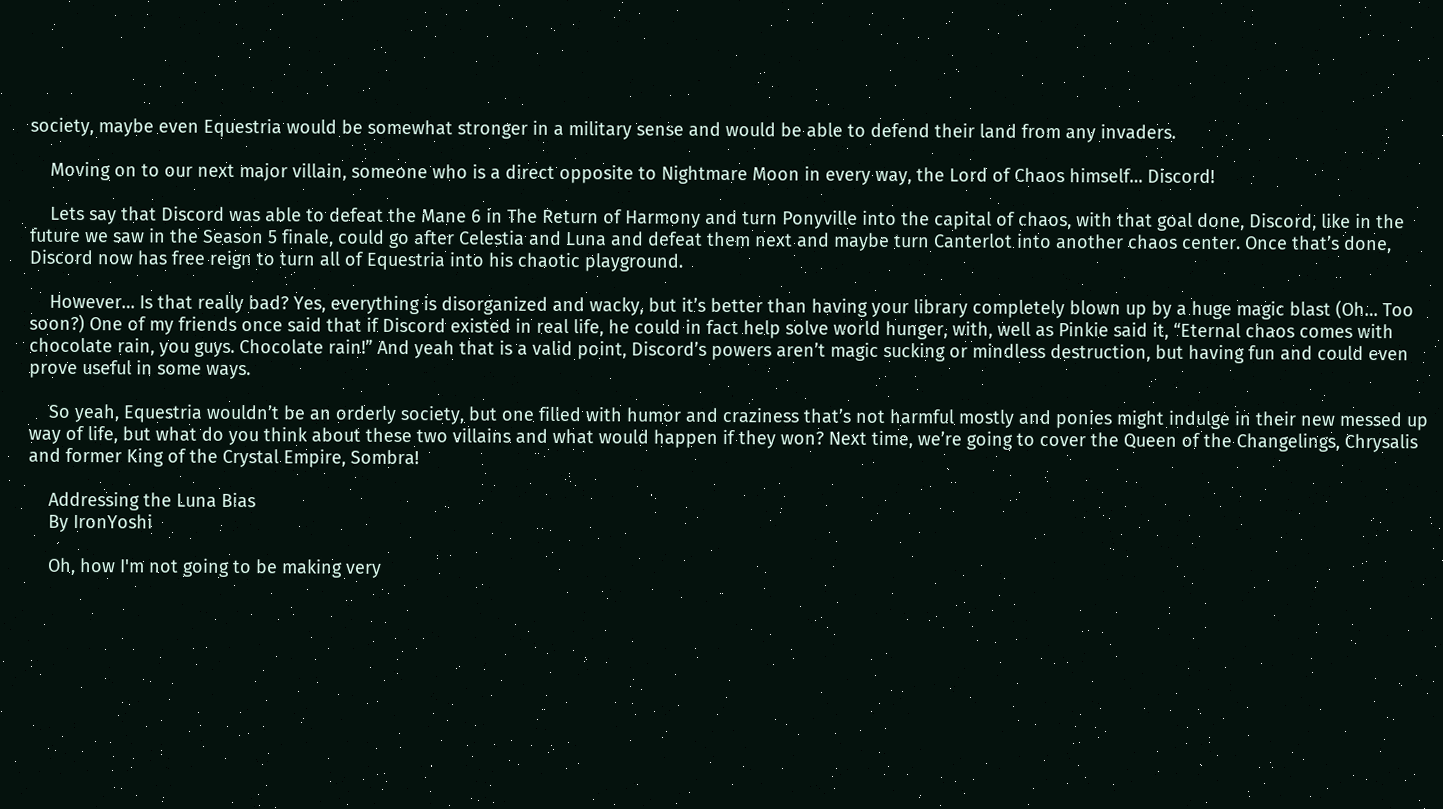society, maybe even Equestria would be somewhat stronger in a military sense and would be able to defend their land from any invaders.

    Moving on to our next major villain, someone who is a direct opposite to Nightmare Moon in every way, the Lord of Chaos himself… Discord!

    Lets say that Discord was able to defeat the Mane 6 in The Return of Harmony and turn Ponyville into the capital of chaos, with that goal done, Discord, like in the future we saw in the Season 5 finale, could go after Celestia and Luna and defeat them next and maybe turn Canterlot into another chaos center. Once that’s done, Discord now has free reign to turn all of Equestria into his chaotic playground.

    However… Is that really bad? Yes, everything is disorganized and wacky, but it’s better than having your library completely blown up by a huge magic blast (Oh… Too soon?) One of my friends once said that if Discord existed in real life, he could in fact help solve world hunger, with, well as Pinkie said it, “Eternal chaos comes with chocolate rain, you guys. Chocolate rain!” And yeah that is a valid point, Discord’s powers aren’t magic sucking or mindless destruction, but having fun and could even prove useful in some ways.

    So yeah, Equestria wouldn’t be an orderly society, but one filled with humor and craziness that’s not harmful mostly and ponies might indulge in their new messed up way of life, but what do you think about these two villains and what would happen if they won? Next time, we’re going to cover the Queen of the Changelings, Chrysalis and former King of the Crystal Empire, Sombra!

    Addressing the Luna Bias
    By IronYoshi

    Oh, how I'm not going to be making very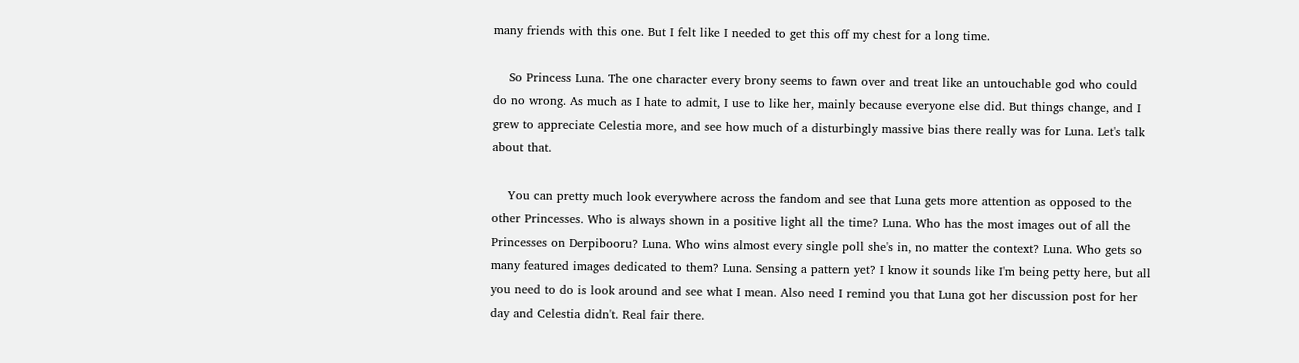many friends with this one. But I felt like I needed to get this off my chest for a long time.

    So Princess Luna. The one character every brony seems to fawn over and treat like an untouchable god who could do no wrong. As much as I hate to admit, I use to like her, mainly because everyone else did. But things change, and I grew to appreciate Celestia more, and see how much of a disturbingly massive bias there really was for Luna. Let's talk about that.

    You can pretty much look everywhere across the fandom and see that Luna gets more attention as opposed to the other Princesses. Who is always shown in a positive light all the time? Luna. Who has the most images out of all the Princesses on Derpibooru? Luna. Who wins almost every single poll she's in, no matter the context? Luna. Who gets so many featured images dedicated to them? Luna. Sensing a pattern yet? I know it sounds like I'm being petty here, but all you need to do is look around and see what I mean. Also need I remind you that Luna got her discussion post for her day and Celestia didn't. Real fair there.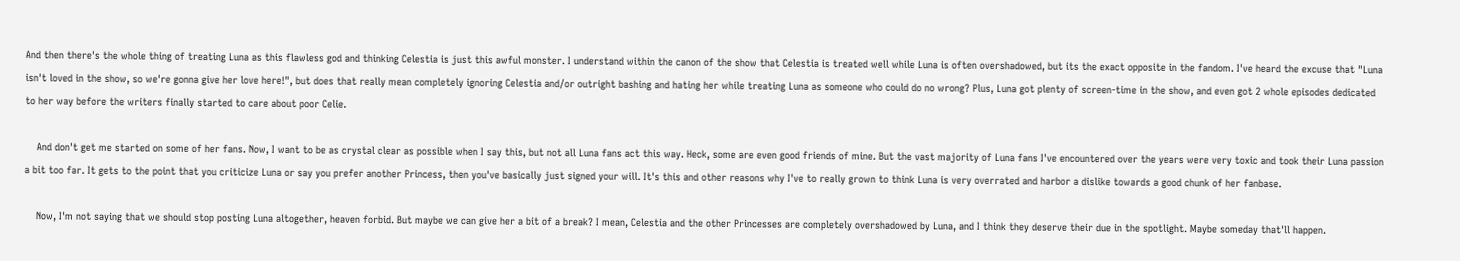And then there's the whole thing of treating Luna as this flawless god and thinking Celestia is just this awful monster. I understand within the canon of the show that Celestia is treated well while Luna is often overshadowed, but its the exact opposite in the fandom. I've heard the excuse that "Luna isn't loved in the show, so we're gonna give her love here!", but does that really mean completely ignoring Celestia and/or outright bashing and hating her while treating Luna as someone who could do no wrong? Plus, Luna got plenty of screen-time in the show, and even got 2 whole episodes dedicated to her way before the writers finally started to care about poor Celie.

    And don't get me started on some of her fans. Now, I want to be as crystal clear as possible when I say this, but not all Luna fans act this way. Heck, some are even good friends of mine. But the vast majority of Luna fans I've encountered over the years were very toxic and took their Luna passion a bit too far. It gets to the point that you criticize Luna or say you prefer another Princess, then you've basically just signed your will. It's this and other reasons why I've to really grown to think Luna is very overrated and harbor a dislike towards a good chunk of her fanbase.

    Now, I'm not saying that we should stop posting Luna altogether, heaven forbid. But maybe we can give her a bit of a break? I mean, Celestia and the other Princesses are completely overshadowed by Luna, and I think they deserve their due in the spotlight. Maybe someday that'll happen.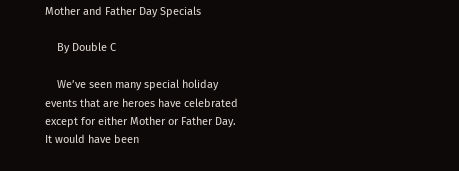Mother and Father Day Specials

    By Double C

    We’ve seen many special holiday events that are heroes have celebrated except for either Mother or Father Day. It would have been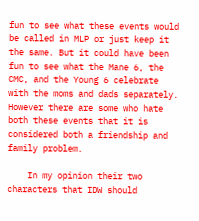fun to see what these events would be called in MLP or just keep it the same. But it could have been fun to see what the Mane 6, the CMC, and the Young 6 celebrate with the moms and dads separately. However there are some who hate both these events that it is considered both a friendship and family problem.

    In my opinion their two characters that IDW should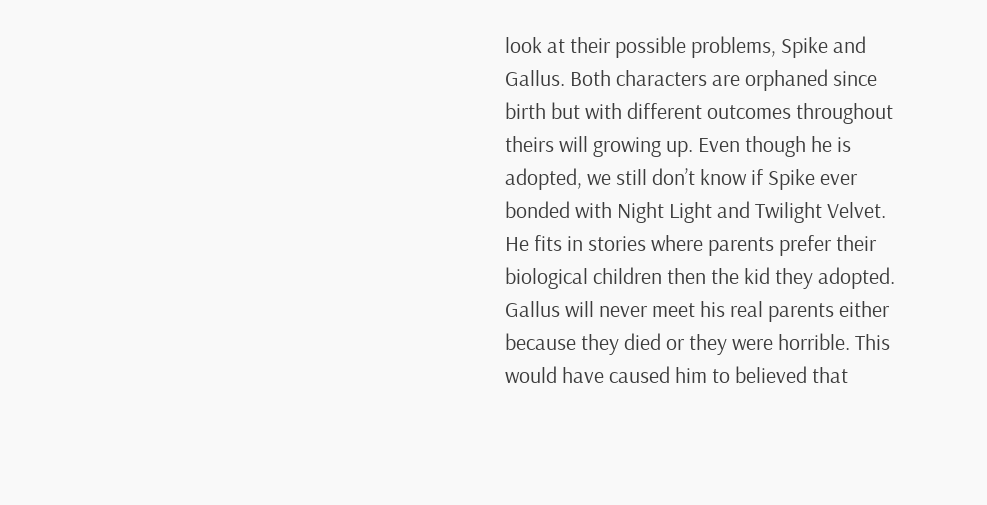look at their possible problems, Spike and Gallus. Both characters are orphaned since birth but with different outcomes throughout theirs will growing up. Even though he is adopted, we still don’t know if Spike ever bonded with Night Light and Twilight Velvet. He fits in stories where parents prefer their biological children then the kid they adopted. Gallus will never meet his real parents either because they died or they were horrible. This would have caused him to believed that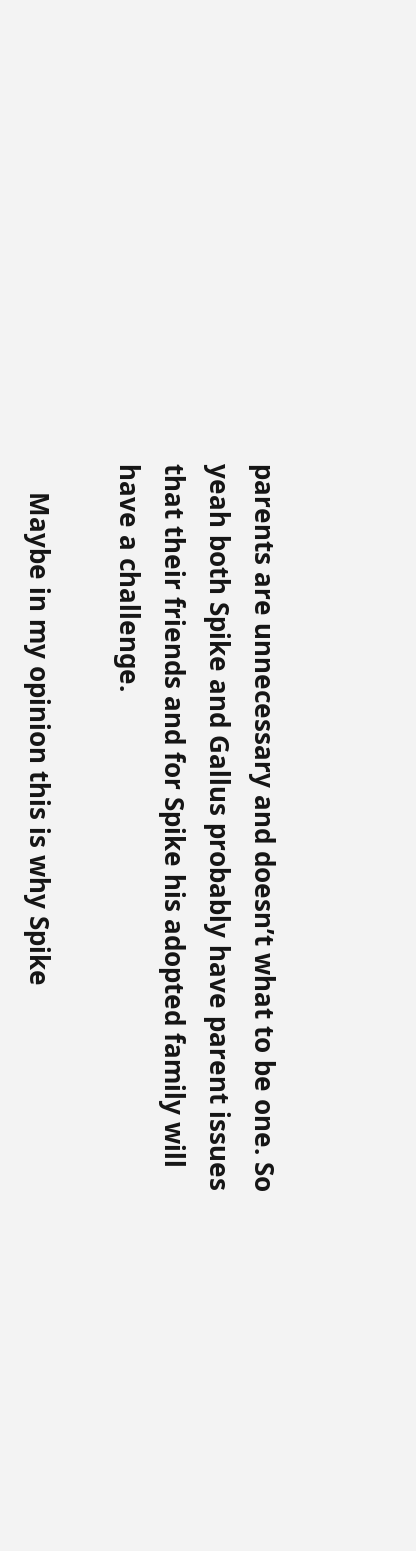parents are unnecessary and doesn’t what to be one. So yeah both Spike and Gallus probably have parent issues that their friends and for Spike his adopted family will have a challenge.

    Maybe in my opinion this is why Spike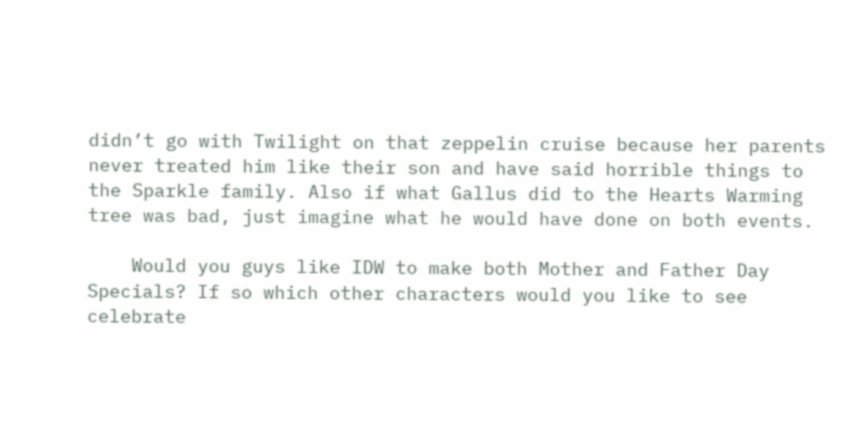didn’t go with Twilight on that zeppelin cruise because her parents never treated him like their son and have said horrible things to the Sparkle family. Also if what Gallus did to the Hearts Warming tree was bad, just imagine what he would have done on both events.

    Would you guys like IDW to make both Mother and Father Day Specials? If so which other characters would you like to see celebrate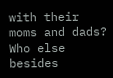with their moms and dads? Who else besides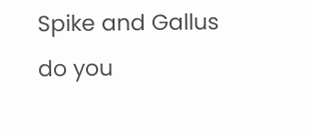Spike and Gallus do you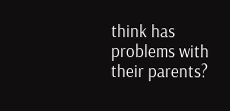think has problems with their parents?